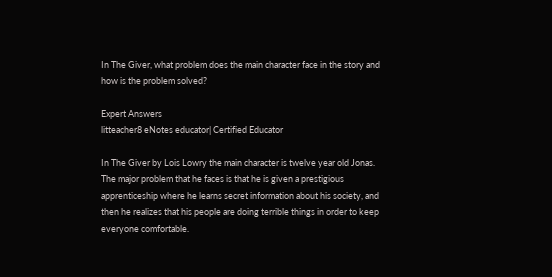In The Giver, what problem does the main character face in the story and how is the problem solved?

Expert Answers
litteacher8 eNotes educator| Certified Educator

In The Giver by Lois Lowry the main character is twelve year old Jonas.  The major problem that he faces is that he is given a prestigious apprenticeship where he learns secret information about his society, and then he realizes that his people are doing terrible things in order to keep everyone comfortable.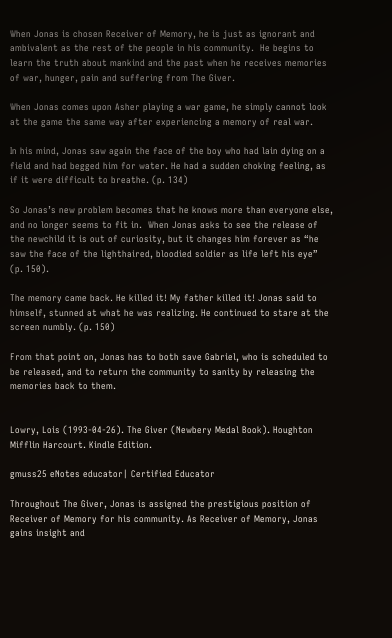When Jonas is chosen Receiver of Memory, he is just as ignorant and ambivalent as the rest of the people in his community.  He begins to learn the truth about mankind and the past when he receives memories of war, hunger, pain and suffering from The Giver.

When Jonas comes upon Asher playing a war game, he simply cannot look at the game the same way after experiencing a memory of real war.

In his mind, Jonas saw again the face of the boy who had lain dying on a field and had begged him for water. He had a sudden choking feeling, as if it were difficult to breathe. (p. 134)

So Jonas’s new problem becomes that he knows more than everyone else, and no longer seems to fit in.  When Jonas asks to see the release of the newchild it is out of curiosity, but it changes him forever as “he saw the face of the lighthaired, bloodied soldier as life left his eye” (p. 150).

The memory came back. He killed it! My father killed it! Jonas said to himself, stunned at what he was realizing. He continued to stare at the screen numbly. (p. 150)

From that point on, Jonas has to both save Gabriel, who is scheduled to be released, and to return the community to sanity by releasing the memories back to them.


Lowry, Lois (1993-04-26). The Giver (Newbery Medal Book). Houghton Mifflin Harcourt. Kindle Edition.

gmuss25 eNotes educator| Certified Educator

Throughout The Giver, Jonas is assigned the prestigious position of Receiver of Memory for his community. As Receiver of Memory, Jonas gains insight and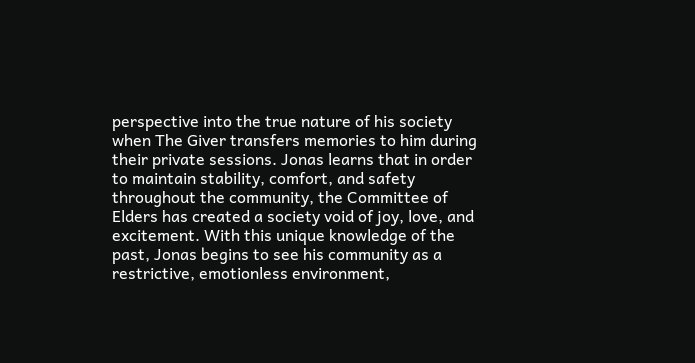perspective into the true nature of his society when The Giver transfers memories to him during their private sessions. Jonas learns that in order to maintain stability, comfort, and safety throughout the community, the Committee of Elders has created a society void of joy, love, and excitement. With this unique knowledge of the past, Jonas begins to see his community as a restrictive, emotionless environment,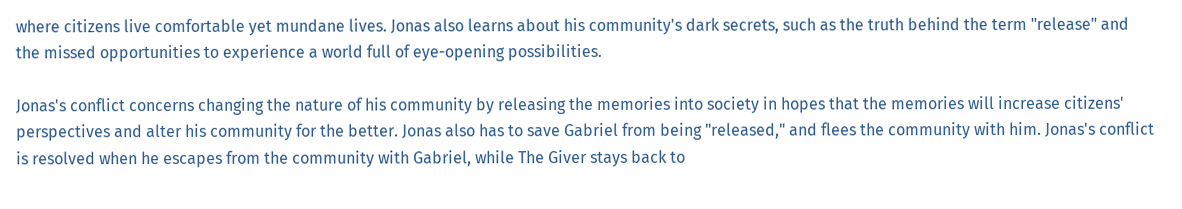where citizens live comfortable yet mundane lives. Jonas also learns about his community's dark secrets, such as the truth behind the term "release" and the missed opportunities to experience a world full of eye-opening possibilities.

Jonas's conflict concerns changing the nature of his community by releasing the memories into society in hopes that the memories will increase citizens' perspectives and alter his community for the better. Jonas also has to save Gabriel from being "released," and flees the community with him. Jonas's conflict is resolved when he escapes from the community with Gabriel, while The Giver stays back to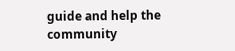guide and help the community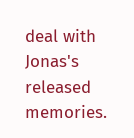deal with Jonas's released memories.